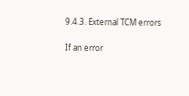9.4.3. External TCM errors

If an error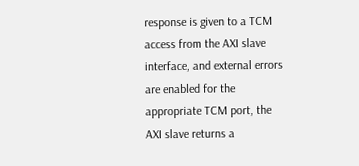response is given to a TCM access from the AXI slave interface, and external errors are enabled for the appropriate TCM port, the AXI slave returns a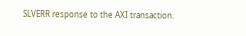SLVERR response to the AXI transaction.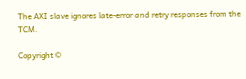The AXI slave ignores late-error and retry responses from the TCM.

Copyright ©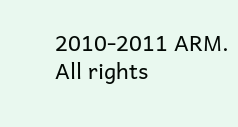2010-2011 ARM. All rights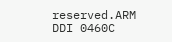reserved.ARM DDI 0460C